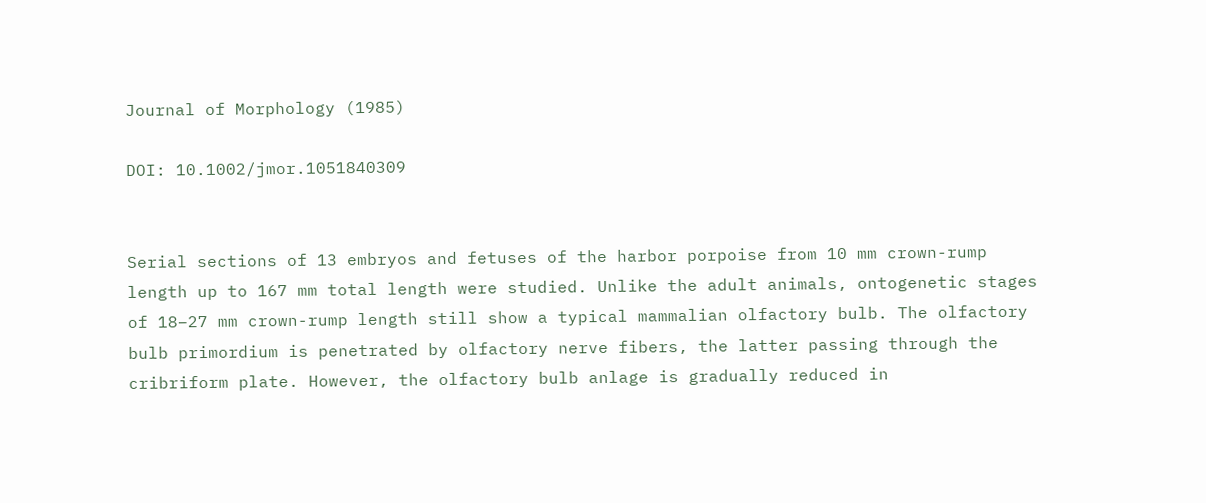Journal of Morphology (1985)

DOI: 10.1002/jmor.1051840309


Serial sections of 13 embryos and fetuses of the harbor porpoise from 10 mm crown-rump length up to 167 mm total length were studied. Unlike the adult animals, ontogenetic stages of 18–27 mm crown-rump length still show a typical mammalian olfactory bulb. The olfactory bulb primordium is penetrated by olfactory nerve fibers, the latter passing through the cribriform plate. However, the olfactory bulb anlage is gradually reduced in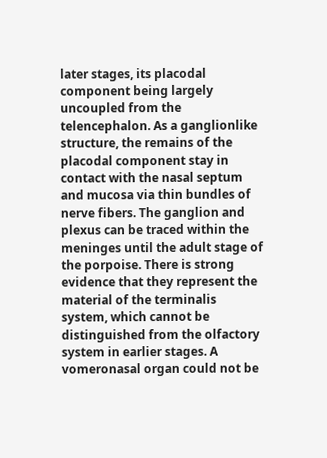later stages, its placodal component being largely uncoupled from the telencephalon. As a ganglionlike structure, the remains of the placodal component stay in contact with the nasal septum and mucosa via thin bundles of nerve fibers. The ganglion and plexus can be traced within the meninges until the adult stage of the porpoise. There is strong evidence that they represent the material of the terminalis system, which cannot be distinguished from the olfactory system in earlier stages. A vomeronasal organ could not be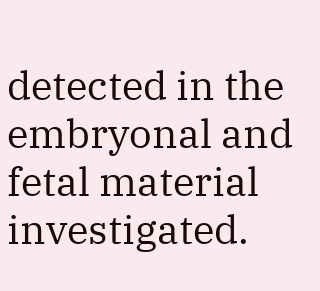detected in the embryonal and fetal material investigated.